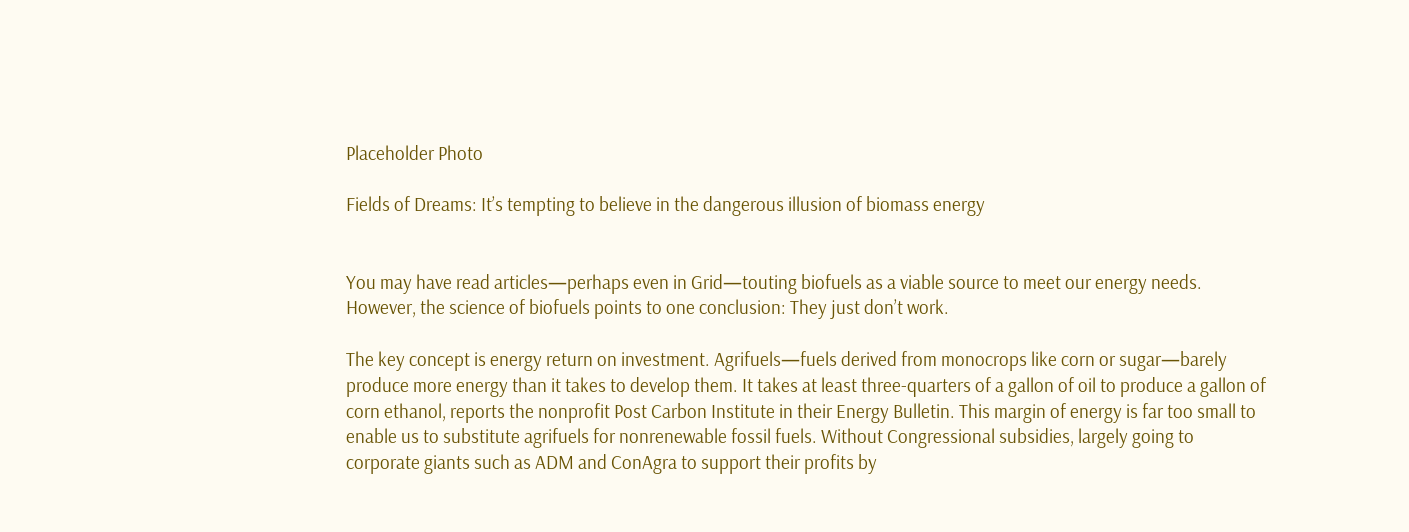Placeholder Photo

Fields of Dreams: It’s tempting to believe in the dangerous illusion of biomass energy


You may have read articles—perhaps even in Grid—touting biofuels as a viable source to meet our energy needs. However, the science of biofuels points to one conclusion: They just don’t work.

The key concept is energy return on investment. Agrifuels—fuels derived from monocrops like corn or sugar—barely produce more energy than it takes to develop them. It takes at least three-quarters of a gallon of oil to produce a gallon of corn ethanol, reports the nonprofit Post Carbon Institute in their Energy Bulletin. This margin of energy is far too small to enable us to substitute agrifuels for nonrenewable fossil fuels. Without Congressional subsidies, largely going to corporate giants such as ADM and ConAgra to support their profits by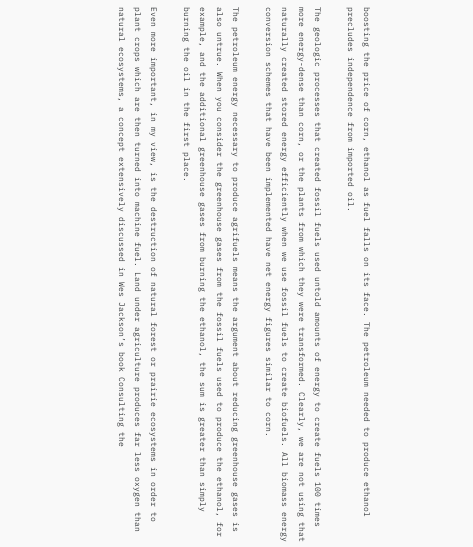boosting the price of corn, ethanol as fuel falls on its face. The petroleum needed to produce ethanol precludes independence from imported oil.

The geologic processes that created fossil fuels used untold amounts of energy to create fuels 100 times more energy-dense than corn, or the plants from which they were transformed. Clearly, we are not using that naturally created stored energy efficiently when we use fossil fuels to create biofuels. All biomass energy conversion schemes that have been implemented have net energy figures similar to corn.

The petroleum energy necessary to produce agrifuels means the argument about reducing greenhouse gases is also untrue. When you consider the greenhouse gases from the fossil fuels used to produce the ethanol, for example, and the additional greenhouse gases from burning the ethanol, the sum is greater than simply burning the oil in the first place.

Even more important, in my view, is the destruction of natural forest or prairie ecosystems in order to plant crops which are then turned into machine fuel. Land under agriculture produces far less oxygen than natural ecosystems, a concept extensively discussed in Wes Jackson’s book Consulting the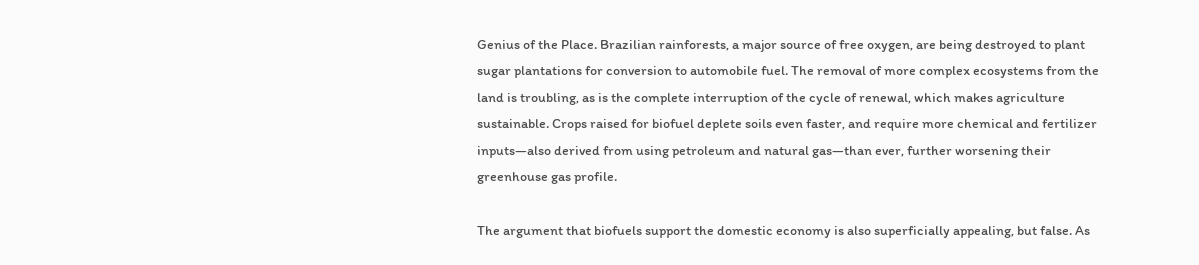Genius of the Place. Brazilian rainforests, a major source of free oxygen, are being destroyed to plant sugar plantations for conversion to automobile fuel. The removal of more complex ecosystems from the land is troubling, as is the complete interruption of the cycle of renewal, which makes agriculture sustainable. Crops raised for biofuel deplete soils even faster, and require more chemical and fertilizer inputs—also derived from using petroleum and natural gas—than ever, further worsening their greenhouse gas profile.

The argument that biofuels support the domestic economy is also superficially appealing, but false. As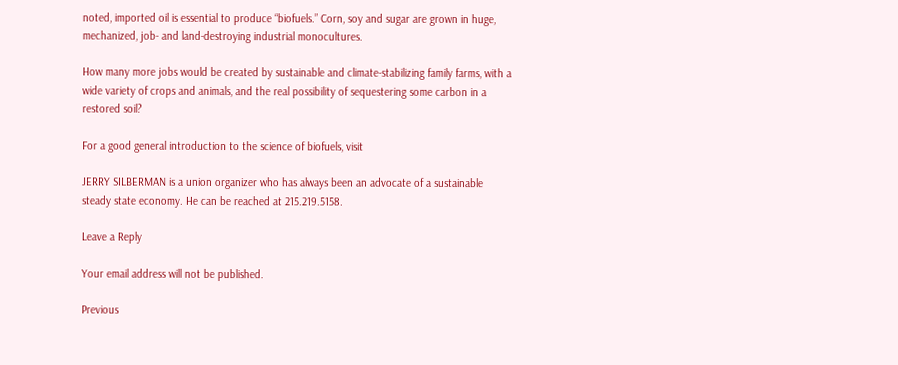noted, imported oil is essential to produce “biofuels.” Corn, soy and sugar are grown in huge, mechanized, job- and land-destroying industrial monocultures.

How many more jobs would be created by sustainable and climate-stabilizing family farms, with a wide variety of crops and animals, and the real possibility of sequestering some carbon in a restored soil?

For a good general introduction to the science of biofuels, visit

JERRY SILBERMAN is a union organizer who has always been an advocate of a sustainable steady state economy. He can be reached at 215.219.5158.

Leave a Reply

Your email address will not be published.

Previous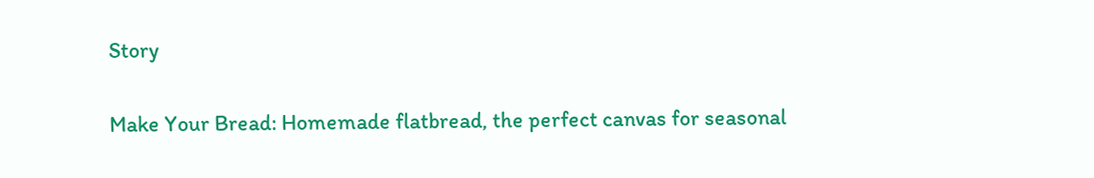Story

Make Your Bread: Homemade flatbread, the perfect canvas for seasonal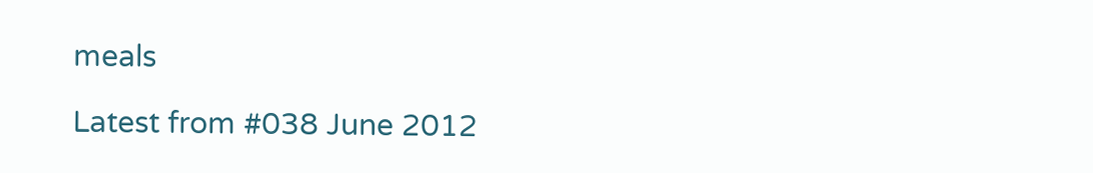meals

Latest from #038 June 2012